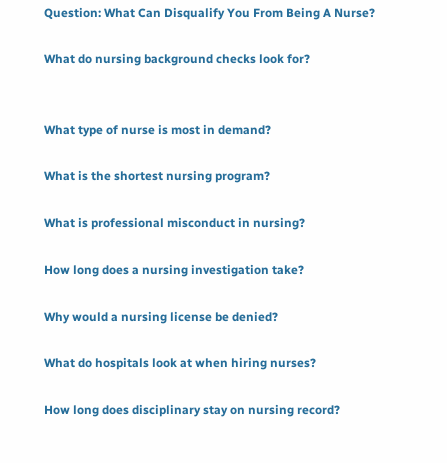Question: What Can Disqualify You From Being A Nurse?

What do nursing background checks look for?


What type of nurse is most in demand?

What is the shortest nursing program?

What is professional misconduct in nursing?

How long does a nursing investigation take?

Why would a nursing license be denied?

What do hospitals look at when hiring nurses?

How long does disciplinary stay on nursing record?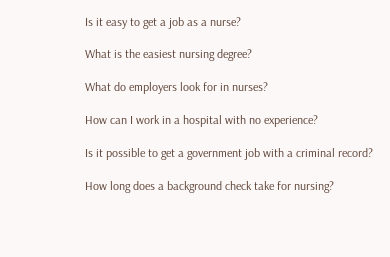Is it easy to get a job as a nurse?

What is the easiest nursing degree?

What do employers look for in nurses?

How can I work in a hospital with no experience?

Is it possible to get a government job with a criminal record?

How long does a background check take for nursing?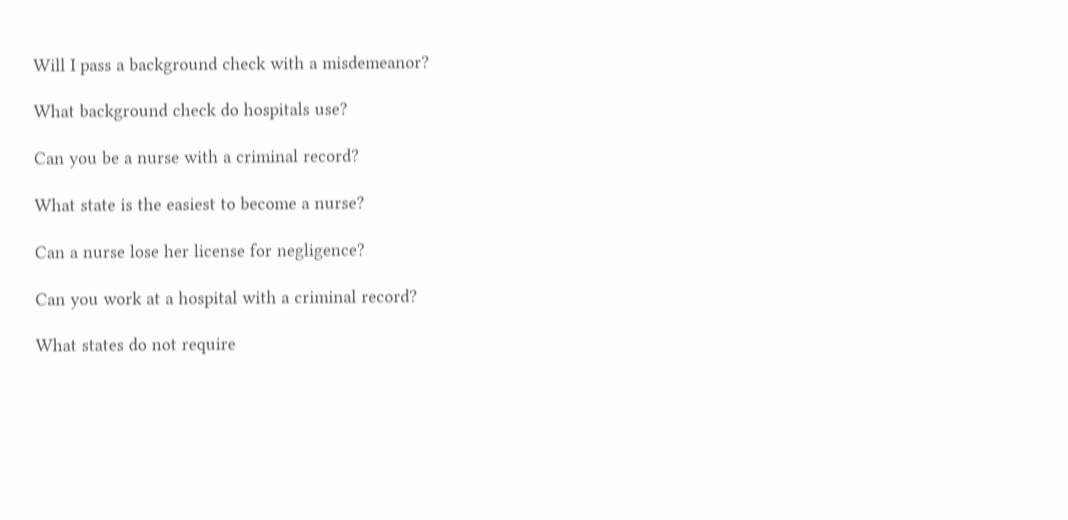Will I pass a background check with a misdemeanor?

What background check do hospitals use?

Can you be a nurse with a criminal record?

What state is the easiest to become a nurse?

Can a nurse lose her license for negligence?

Can you work at a hospital with a criminal record?

What states do not require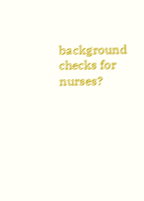background checks for nurses?